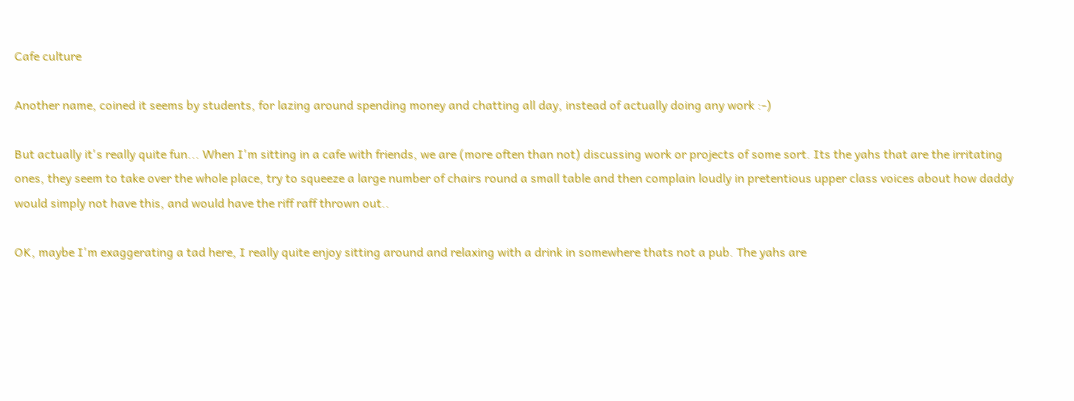Cafe culture

Another name, coined it seems by students, for lazing around spending money and chatting all day, instead of actually doing any work :-)

But actually it's really quite fun... When I'm sitting in a cafe with friends, we are (more often than not) discussing work or projects of some sort. Its the yahs that are the irritating ones, they seem to take over the whole place, try to squeeze a large number of chairs round a small table and then complain loudly in pretentious upper class voices about how daddy would simply not have this, and would have the riff raff thrown out..

OK, maybe I'm exaggerating a tad here, I really quite enjoy sitting around and relaxing with a drink in somewhere thats not a pub. The yahs are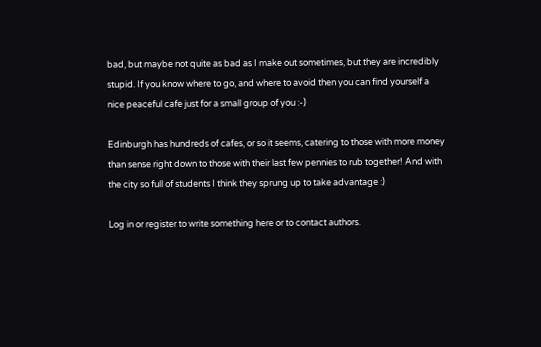bad, but maybe not quite as bad as I make out sometimes, but they are incredibly stupid. If you know where to go, and where to avoid then you can find yourself a nice peaceful cafe just for a small group of you :-)

Edinburgh has hundreds of cafes, or so it seems, catering to those with more money than sense right down to those with their last few pennies to rub together! And with the city so full of students I think they sprung up to take advantage :)

Log in or register to write something here or to contact authors.